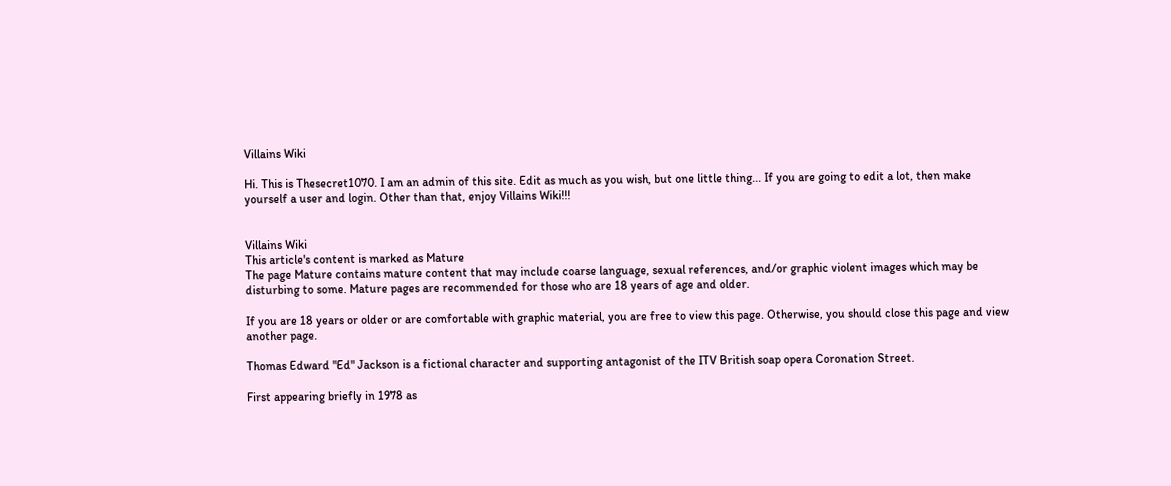Villains Wiki

Hi. This is Thesecret1070. I am an admin of this site. Edit as much as you wish, but one little thing... If you are going to edit a lot, then make yourself a user and login. Other than that, enjoy Villains Wiki!!!


Villains Wiki
This article's content is marked as Mature
The page Mature contains mature content that may include coarse language, sexual references, and/or graphic violent images which may be disturbing to some. Mature pages are recommended for those who are 18 years of age and older.

If you are 18 years or older or are comfortable with graphic material, you are free to view this page. Otherwise, you should close this page and view another page.

Thomas Edward "Ed" Jackson is a fictional character and supporting antagonist of the ITV British soap opera Coronation Street.

First appearing briefly in 1978 as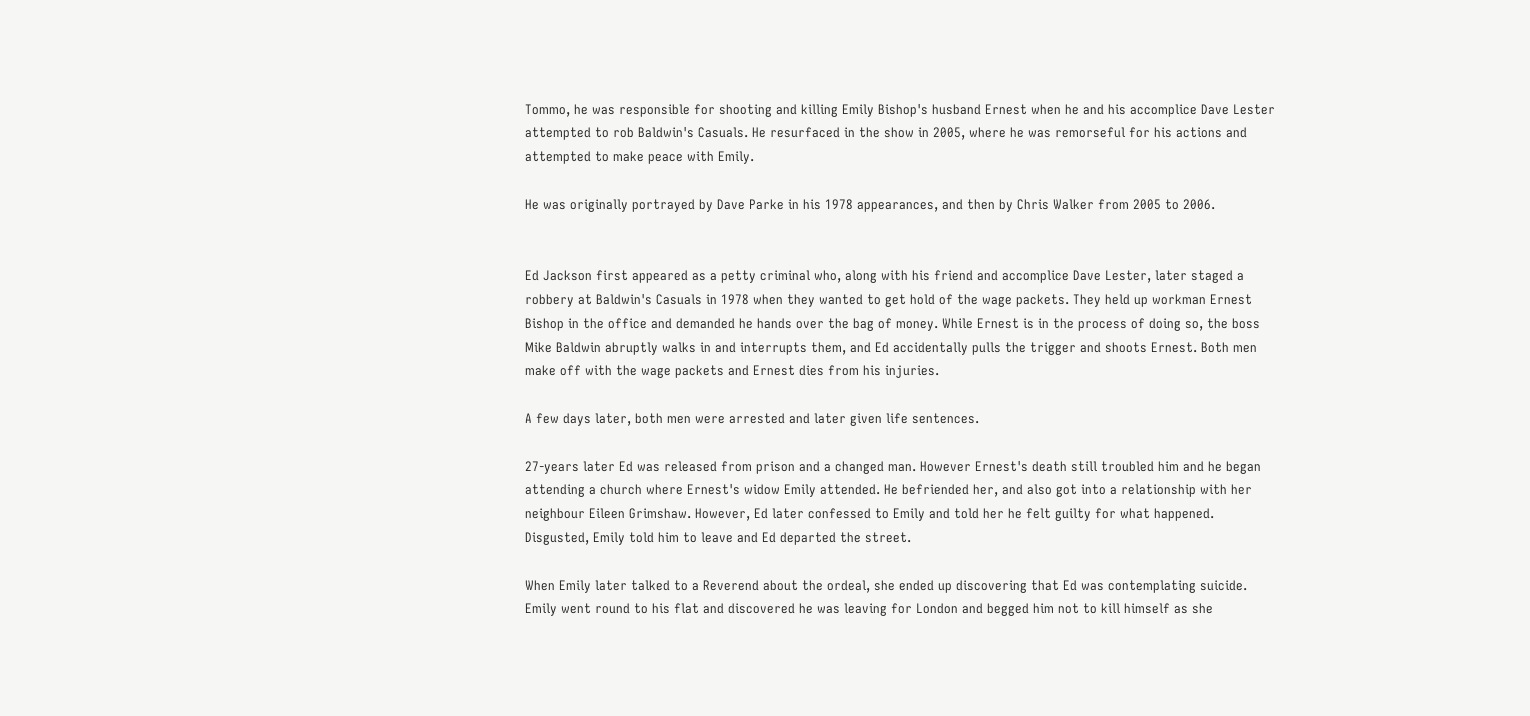Tommo, he was responsible for shooting and killing Emily Bishop's husband Ernest when he and his accomplice Dave Lester attempted to rob Baldwin's Casuals. He resurfaced in the show in 2005, where he was remorseful for his actions and attempted to make peace with Emily.

He was originally portrayed by Dave Parke in his 1978 appearances, and then by Chris Walker from 2005 to 2006.


Ed Jackson first appeared as a petty criminal who, along with his friend and accomplice Dave Lester, later staged a robbery at Baldwin's Casuals in 1978 when they wanted to get hold of the wage packets. They held up workman Ernest Bishop in the office and demanded he hands over the bag of money. While Ernest is in the process of doing so, the boss Mike Baldwin abruptly walks in and interrupts them, and Ed accidentally pulls the trigger and shoots Ernest. Both men make off with the wage packets and Ernest dies from his injuries.

A few days later, both men were arrested and later given life sentences.

27-years later Ed was released from prison and a changed man. However Ernest's death still troubled him and he began attending a church where Ernest's widow Emily attended. He befriended her, and also got into a relationship with her neighbour Eileen Grimshaw. However, Ed later confessed to Emily and told her he felt guilty for what happened. Disgusted, Emily told him to leave and Ed departed the street.

When Emily later talked to a Reverend about the ordeal, she ended up discovering that Ed was contemplating suicide. Emily went round to his flat and discovered he was leaving for London and begged him not to kill himself as she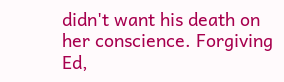didn't want his death on her conscience. Forgiving Ed,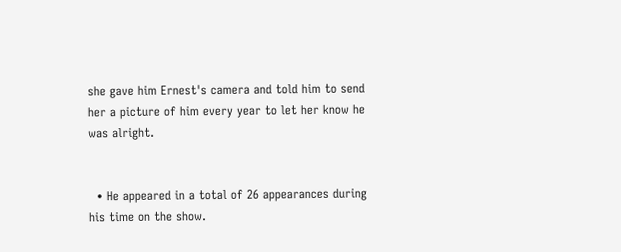she gave him Ernest's camera and told him to send her a picture of him every year to let her know he was alright.


  • He appeared in a total of 26 appearances during his time on the show.